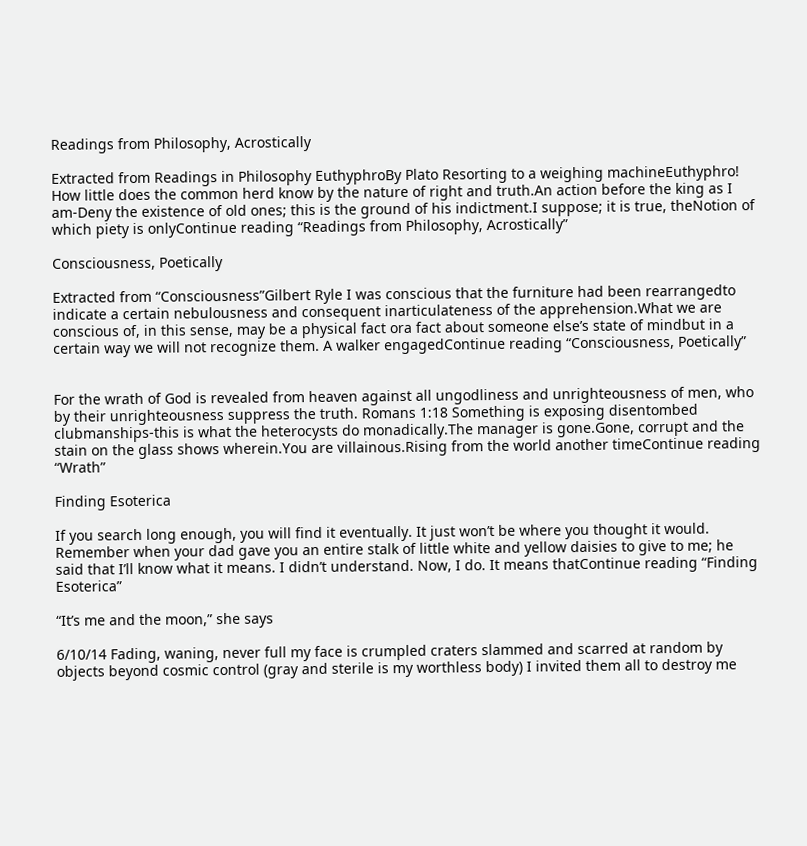Readings from Philosophy, Acrostically

Extracted from Readings in Philosophy EuthyphroBy Plato Resorting to a weighing machineEuthyphro! How little does the common herd know by the nature of right and truth.An action before the king as I am-Deny the existence of old ones; this is the ground of his indictment.I suppose; it is true, theNotion of which piety is onlyContinue reading “Readings from Philosophy, Acrostically”

Consciousness, Poetically

Extracted from “Consciousness”Gilbert Ryle I was conscious that the furniture had been rearrangedto indicate a certain nebulousness and consequent inarticulateness of the apprehension.What we are conscious of, in this sense, may be a physical fact ora fact about someone else’s state of mindbut in a certain way we will not recognize them. A walker engagedContinue reading “Consciousness, Poetically”


For the wrath of God is revealed from heaven against all ungodliness and unrighteousness of men, who by their unrighteousness suppress the truth. Romans 1:18 Something is exposing disentombed clubmanships-this is what the heterocysts do monadically.The manager is gone.Gone, corrupt and the stain on the glass shows wherein.You are villainous.Rising from the world another timeContinue reading “Wrath”

Finding Esoterica

If you search long enough, you will find it eventually. It just won’t be where you thought it would. Remember when your dad gave you an entire stalk of little white and yellow daisies to give to me; he said that I’ll know what it means. I didn’t understand. Now, I do. It means thatContinue reading “Finding Esoterica”

“It’s me and the moon,” she says

6/10/14 Fading, waning, never full my face is crumpled craters slammed and scarred at random by objects beyond cosmic control (gray and sterile is my worthless body) I invited them all to destroy me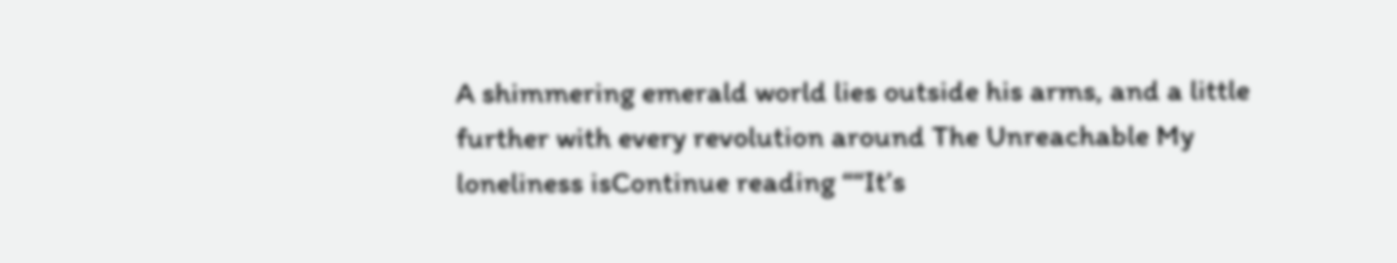A shimmering emerald world lies outside his arms, and a little further with every revolution around The Unreachable My loneliness isContinue reading ““It’s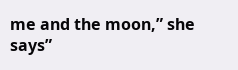me and the moon,” she says”